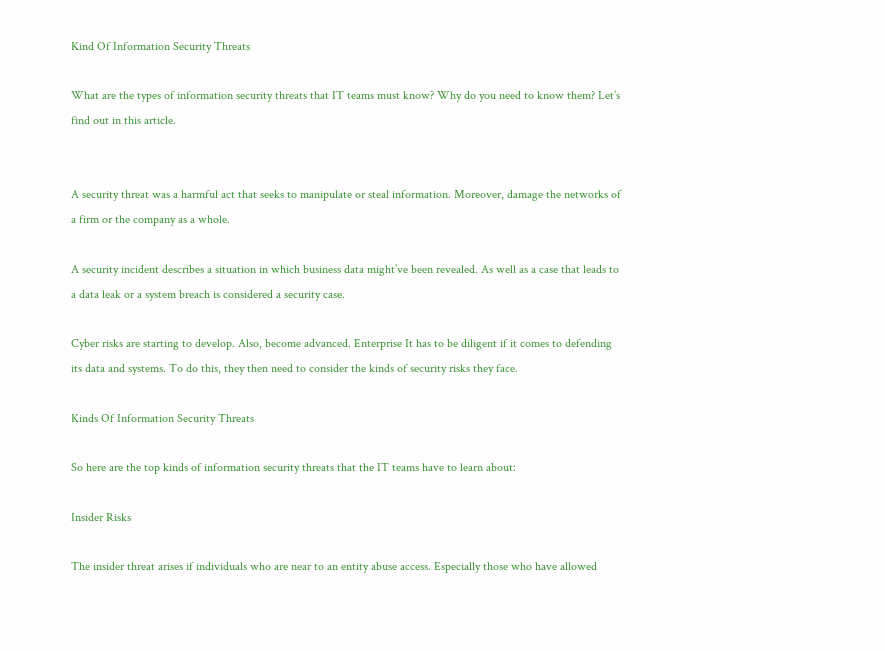Kind Of Information Security Threats

What are the types of information security threats that IT teams must know? Why do you need to know them? Let’s find out in this article.


A security threat was a harmful act that seeks to manipulate or steal information. Moreover, damage the networks of a firm or the company as a whole.

A security incident describes a situation in which business data might’ve been revealed. As well as a case that leads to a data leak or a system breach is considered a security case.

Cyber risks are starting to develop. Also, become advanced. Enterprise It has to be diligent if it comes to defending its data and systems. To do this, they then need to consider the kinds of security risks they face.

Kinds Of Information Security Threats

So here are the top kinds of information security threats that the IT teams have to learn about:

Insider Risks

The insider threat arises if individuals who are near to an entity abuse access. Especially those who have allowed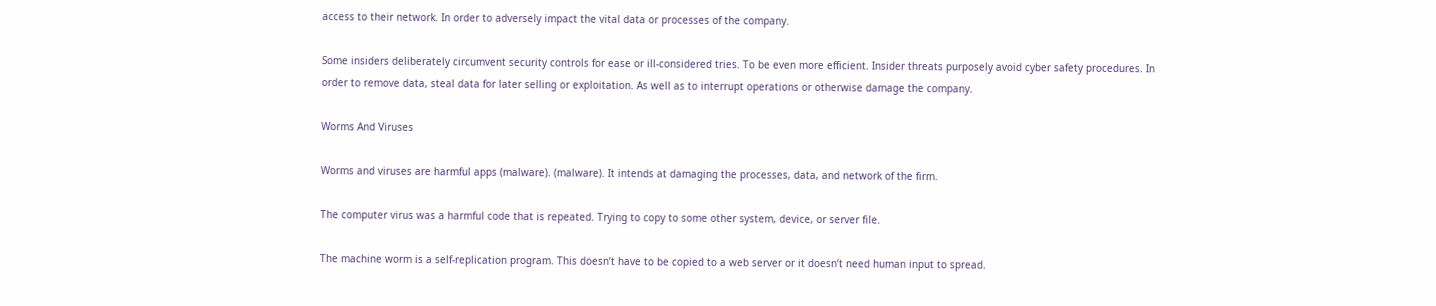access to their network. In order to adversely impact the vital data or processes of the company.

Some insiders deliberately circumvent security controls for ease or ill-considered tries. To be even more efficient. Insider threats purposely avoid cyber safety procedures. In order to remove data, steal data for later selling or exploitation. As well as to interrupt operations or otherwise damage the company.

Worms And Viruses

Worms and viruses are harmful apps (malware). (malware). It intends at damaging the processes, data, and network of the firm.

The computer virus was a harmful code that is repeated. Trying to copy to some other system, device, or server file.

The machine worm is a self-replication program. This doesn’t have to be copied to a web server or it doesn’t need human input to spread.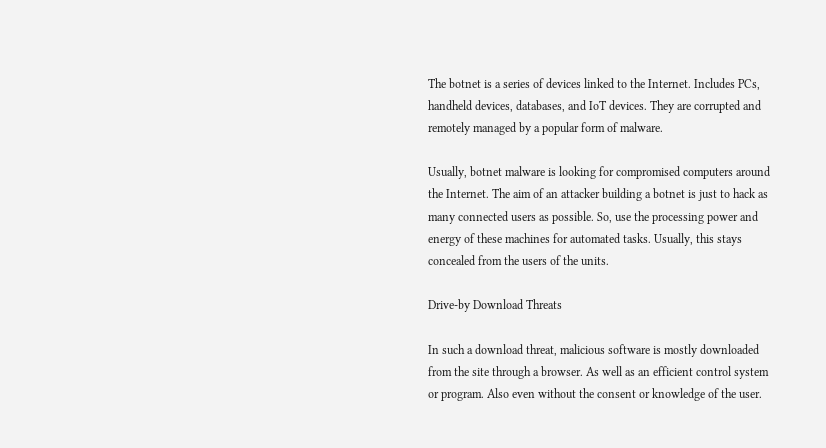The botnet is a series of devices linked to the Internet. Includes PCs, handheld devices, databases, and IoT devices. They are corrupted and remotely managed by a popular form of malware.

Usually, botnet malware is looking for compromised computers around the Internet. The aim of an attacker building a botnet is just to hack as many connected users as possible. So, use the processing power and energy of these machines for automated tasks. Usually, this stays concealed from the users of the units.

Drive-by Download Threats

In such a download threat, malicious software is mostly downloaded from the site through a browser. As well as an efficient control system or program. Also even without the consent or knowledge of the user.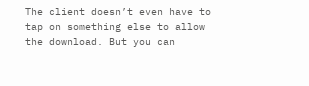The client doesn’t even have to tap on something else to allow the download. But you can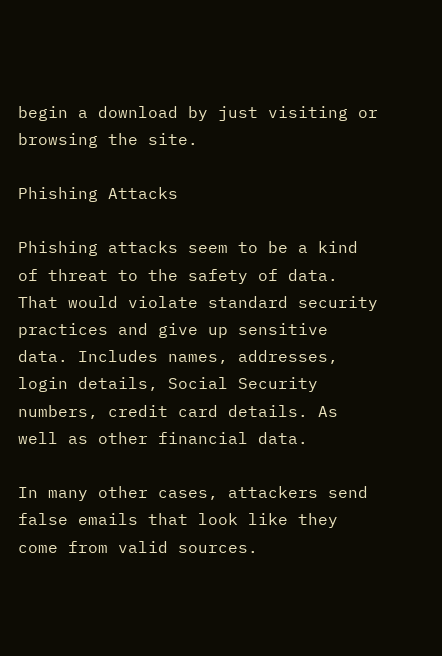begin a download by just visiting or browsing the site.

Phishing Attacks

Phishing attacks seem to be a kind of threat to the safety of data. That would violate standard security practices and give up sensitive data. Includes names, addresses, login details, Social Security numbers, credit card details. As well as other financial data.

In many other cases, attackers send false emails that look like they come from valid sources.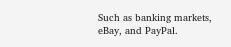Such as banking markets, eBay, and PayPal.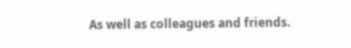As well as colleagues and friends.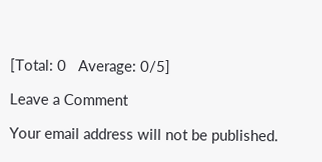[Total: 0   Average: 0/5]

Leave a Comment

Your email address will not be published.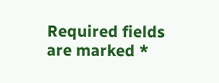Required fields are marked *